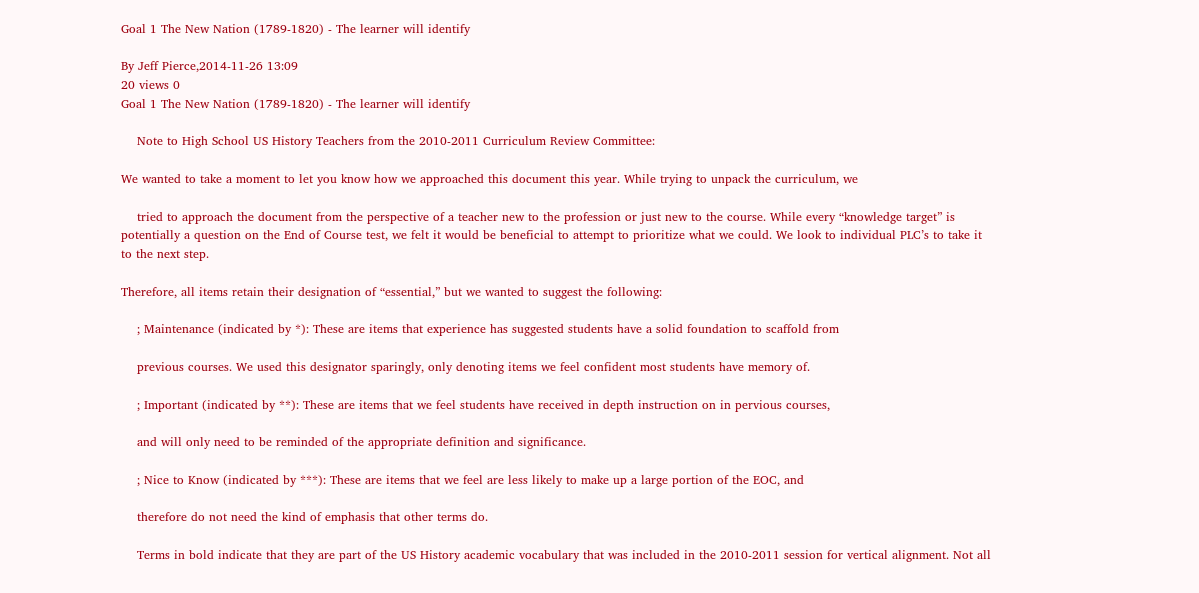Goal 1 The New Nation (1789-1820) - The learner will identify

By Jeff Pierce,2014-11-26 13:09
20 views 0
Goal 1 The New Nation (1789-1820) - The learner will identify

    Note to High School US History Teachers from the 2010-2011 Curriculum Review Committee:

We wanted to take a moment to let you know how we approached this document this year. While trying to unpack the curriculum, we

    tried to approach the document from the perspective of a teacher new to the profession or just new to the course. While every “knowledge target” is potentially a question on the End of Course test, we felt it would be beneficial to attempt to prioritize what we could. We look to individual PLC’s to take it to the next step.

Therefore, all items retain their designation of “essential,” but we wanted to suggest the following:

    ; Maintenance (indicated by *): These are items that experience has suggested students have a solid foundation to scaffold from

    previous courses. We used this designator sparingly, only denoting items we feel confident most students have memory of.

    ; Important (indicated by **): These are items that we feel students have received in depth instruction on in pervious courses,

    and will only need to be reminded of the appropriate definition and significance.

    ; Nice to Know (indicated by ***): These are items that we feel are less likely to make up a large portion of the EOC, and

    therefore do not need the kind of emphasis that other terms do.

    Terms in bold indicate that they are part of the US History academic vocabulary that was included in the 2010-2011 session for vertical alignment. Not all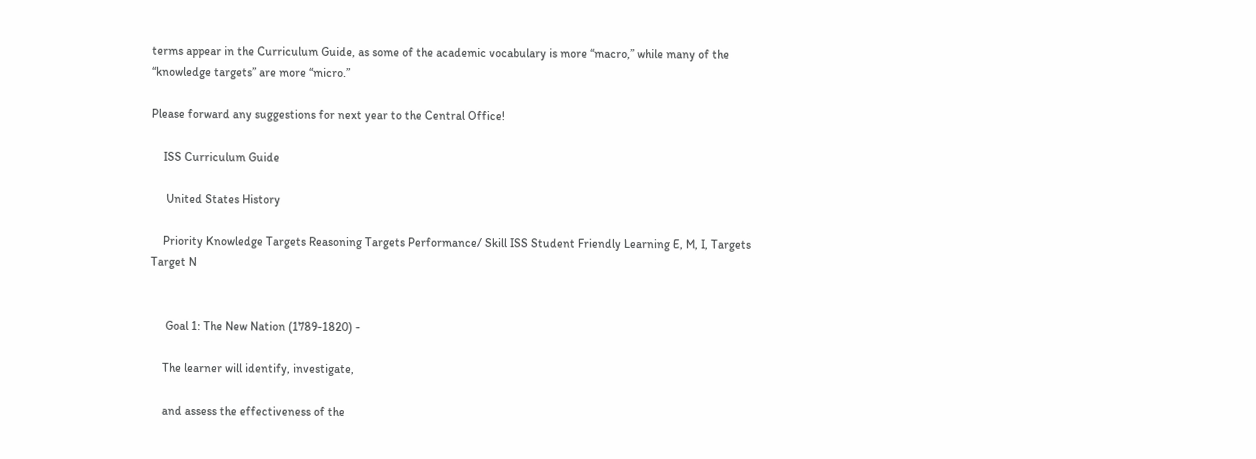terms appear in the Curriculum Guide, as some of the academic vocabulary is more “macro,” while many of the “knowledge targets” are more “micro.”

Please forward any suggestions for next year to the Central Office!

    ISS Curriculum Guide

     United States History

    Priority Knowledge Targets Reasoning Targets Performance/ Skill ISS Student Friendly Learning E, M, I, Targets Target N


     Goal 1: The New Nation (1789-1820) -

    The learner will identify, investigate,

    and assess the effectiveness of the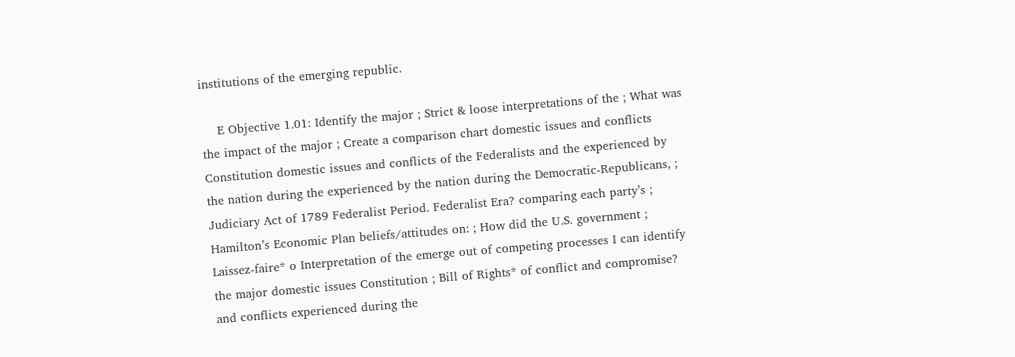institutions of the emerging republic.

    E Objective 1.01: Identify the major ; Strict & loose interpretations of the ; What was the impact of the major ; Create a comparison chart domestic issues and conflicts Constitution domestic issues and conflicts of the Federalists and the experienced by the nation during the experienced by the nation during the Democratic-Republicans, ; Judiciary Act of 1789 Federalist Period. Federalist Era? comparing each party’s ; Hamilton’s Economic Plan beliefs/attitudes on: ; How did the U.S. government ; Laissez-faire* o Interpretation of the emerge out of competing processes I can identify the major domestic issues Constitution ; Bill of Rights* of conflict and compromise? and conflicts experienced during the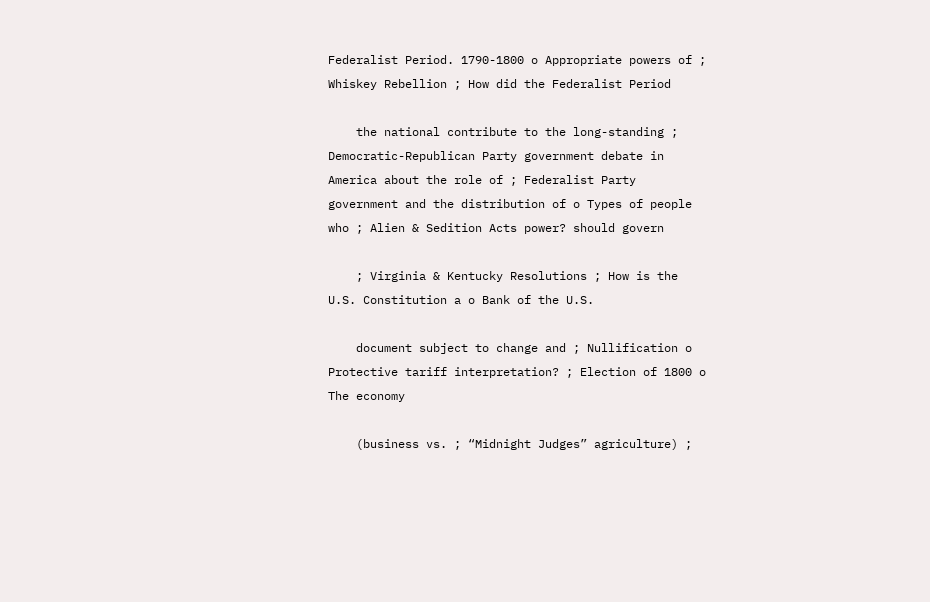Federalist Period. 1790-1800 o Appropriate powers of ; Whiskey Rebellion ; How did the Federalist Period

    the national contribute to the long-standing ; Democratic-Republican Party government debate in America about the role of ; Federalist Party government and the distribution of o Types of people who ; Alien & Sedition Acts power? should govern

    ; Virginia & Kentucky Resolutions ; How is the U.S. Constitution a o Bank of the U.S.

    document subject to change and ; Nullification o Protective tariff interpretation? ; Election of 1800 o The economy

    (business vs. ; “Midnight Judges” agriculture) ;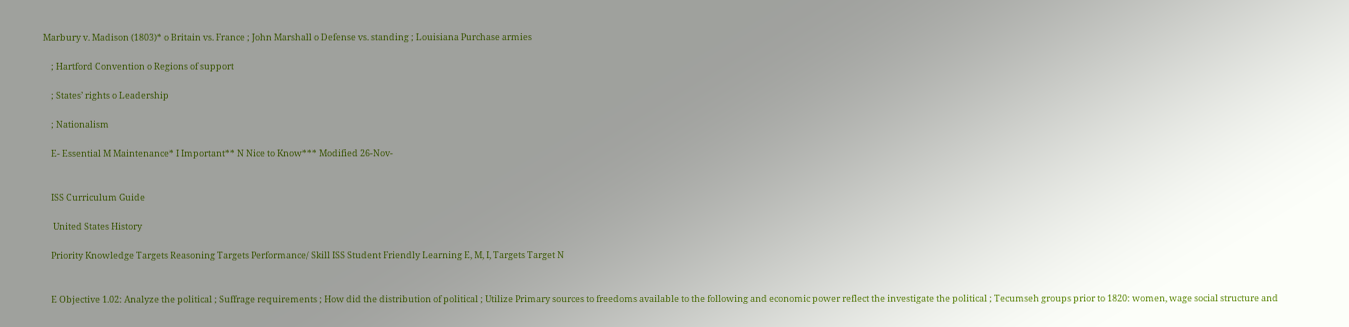Marbury v. Madison (1803)* o Britain vs. France ; John Marshall o Defense vs. standing ; Louisiana Purchase armies

    ; Hartford Convention o Regions of support

    ; States’ rights o Leadership

    ; Nationalism

    E- Essential M Maintenance* I Important** N Nice to Know*** Modified 26-Nov-


    ISS Curriculum Guide

     United States History

    Priority Knowledge Targets Reasoning Targets Performance/ Skill ISS Student Friendly Learning E, M, I, Targets Target N


    E Objective 1.02: Analyze the political ; Suffrage requirements ; How did the distribution of political ; Utilize Primary sources to freedoms available to the following and economic power reflect the investigate the political ; Tecumseh groups prior to 1820: women, wage social structure and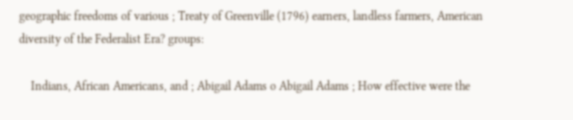geographic freedoms of various ; Treaty of Greenville (1796) earners, landless farmers, American diversity of the Federalist Era? groups:

    Indians, African Americans, and ; Abigail Adams o Abigail Adams ; How effective were the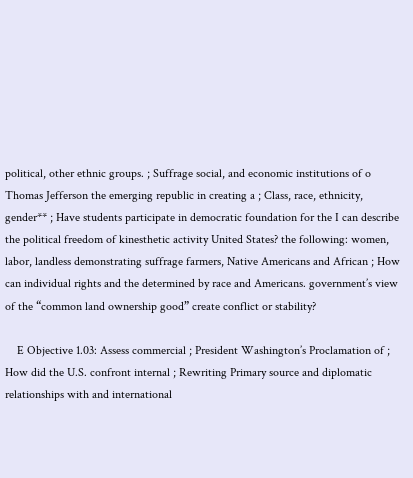political, other ethnic groups. ; Suffrage social, and economic institutions of o Thomas Jefferson the emerging republic in creating a ; Class, race, ethnicity, gender** ; Have students participate in democratic foundation for the I can describe the political freedom of kinesthetic activity United States? the following: women, labor, landless demonstrating suffrage farmers, Native Americans and African ; How can individual rights and the determined by race and Americans. government’s view of the “common land ownership good” create conflict or stability?

    E Objective 1.03: Assess commercial ; President Washington’s Proclamation of ; How did the U.S. confront internal ; Rewriting Primary source and diplomatic relationships with and international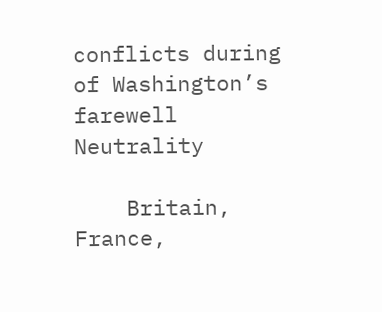conflicts during of Washington’s farewell Neutrality

    Britain, France,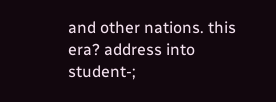and other nations. this era? address into student-;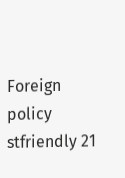Foreign policy stfriendly 21